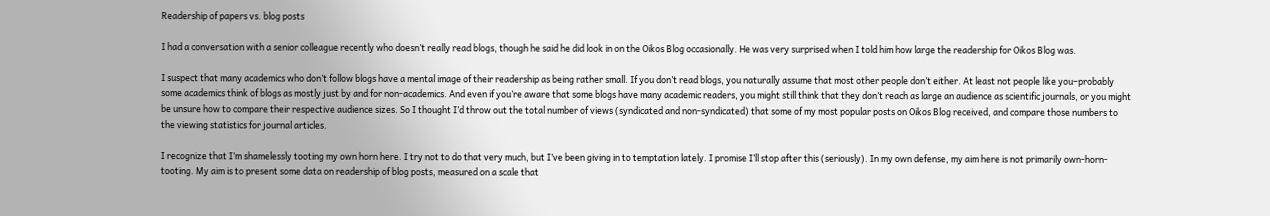Readership of papers vs. blog posts

I had a conversation with a senior colleague recently who doesn’t really read blogs, though he said he did look in on the Oikos Blog occasionally. He was very surprised when I told him how large the readership for Oikos Blog was.

I suspect that many academics who don’t follow blogs have a mental image of their readership as being rather small. If you don’t read blogs, you naturally assume that most other people don’t either. At least not people like you–probably some academics think of blogs as mostly just by and for non-academics. And even if you’re aware that some blogs have many academic readers, you might still think that they don’t reach as large an audience as scientific journals, or you might be unsure how to compare their respective audience sizes. So I thought I’d throw out the total number of views (syndicated and non-syndicated) that some of my most popular posts on Oikos Blog received, and compare those numbers to the viewing statistics for journal articles.

I recognize that I’m shamelessly tooting my own horn here. I try not to do that very much, but I’ve been giving in to temptation lately. I promise I’ll stop after this (seriously). In my own defense, my aim here is not primarily own-horn-tooting. My aim is to present some data on readership of blog posts, measured on a scale that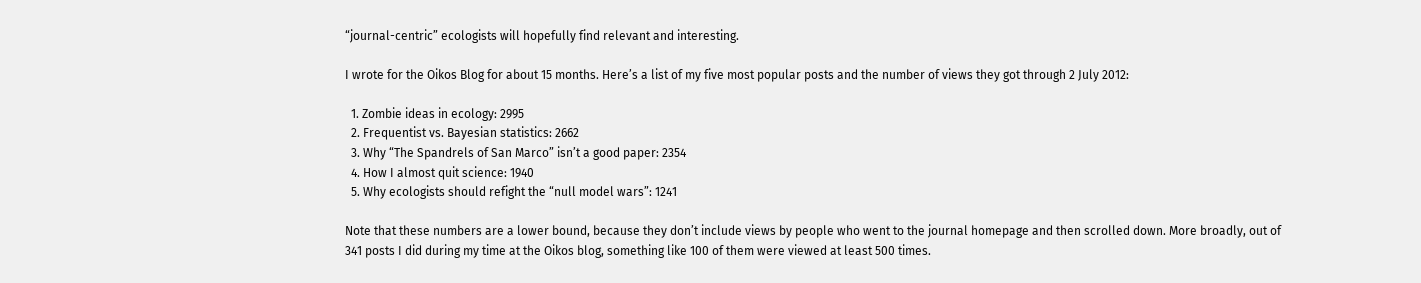“journal-centric” ecologists will hopefully find relevant and interesting.

I wrote for the Oikos Blog for about 15 months. Here’s a list of my five most popular posts and the number of views they got through 2 July 2012:

  1. Zombie ideas in ecology: 2995
  2. Frequentist vs. Bayesian statistics: 2662
  3. Why “The Spandrels of San Marco” isn’t a good paper: 2354
  4. How I almost quit science: 1940
  5. Why ecologists should refight the “null model wars”: 1241

Note that these numbers are a lower bound, because they don’t include views by people who went to the journal homepage and then scrolled down. More broadly, out of 341 posts I did during my time at the Oikos blog, something like 100 of them were viewed at least 500 times.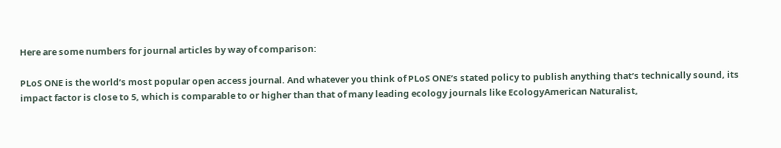Here are some numbers for journal articles by way of comparison:

PLoS ONE is the world’s most popular open access journal. And whatever you think of PLoS ONE’s stated policy to publish anything that’s technically sound, its impact factor is close to 5, which is comparable to or higher than that of many leading ecology journals like EcologyAmerican Naturalist,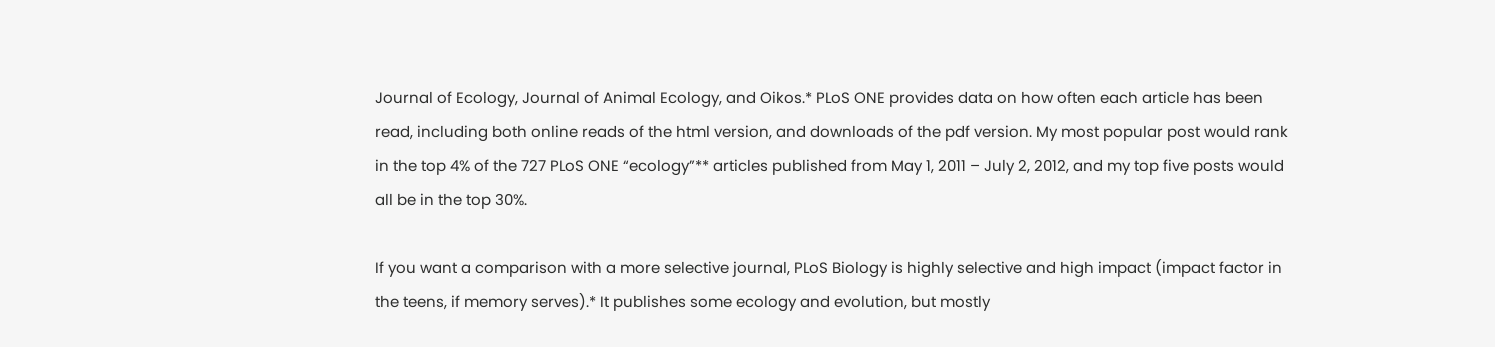Journal of Ecology, Journal of Animal Ecology, and Oikos.* PLoS ONE provides data on how often each article has been read, including both online reads of the html version, and downloads of the pdf version. My most popular post would rank in the top 4% of the 727 PLoS ONE “ecology”** articles published from May 1, 2011 – July 2, 2012, and my top five posts would all be in the top 30%.

If you want a comparison with a more selective journal, PLoS Biology is highly selective and high impact (impact factor in the teens, if memory serves).* It publishes some ecology and evolution, but mostly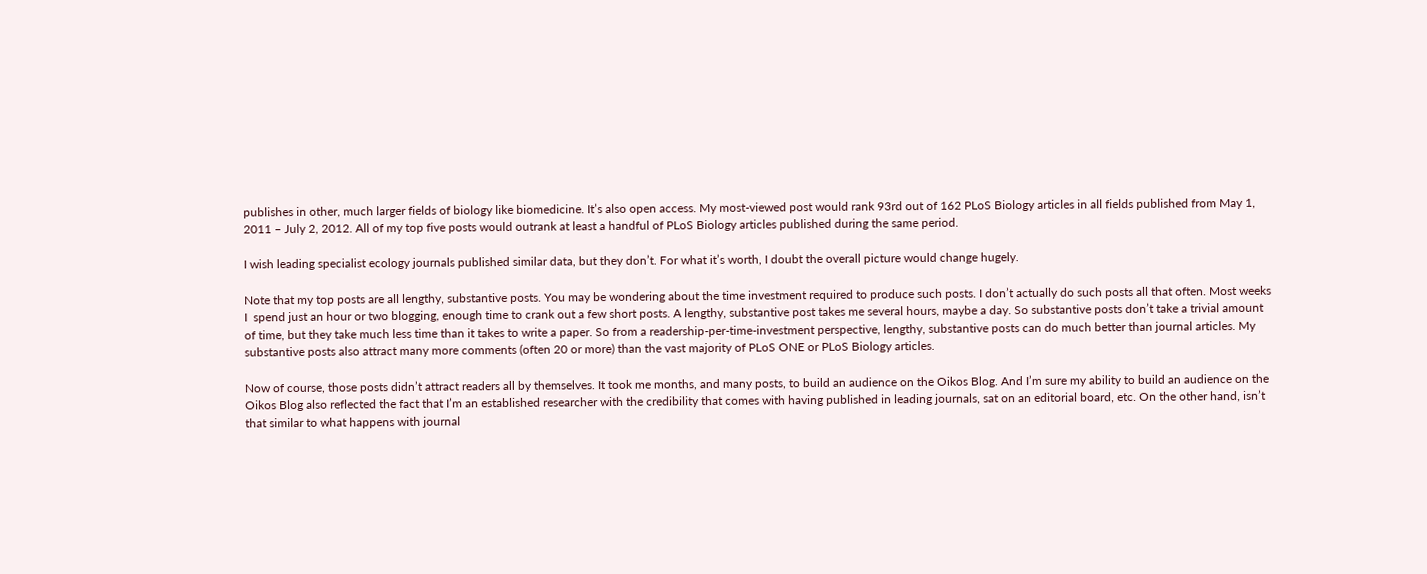publishes in other, much larger fields of biology like biomedicine. It’s also open access. My most-viewed post would rank 93rd out of 162 PLoS Biology articles in all fields published from May 1, 2011 – July 2, 2012. All of my top five posts would outrank at least a handful of PLoS Biology articles published during the same period.

I wish leading specialist ecology journals published similar data, but they don’t. For what it’s worth, I doubt the overall picture would change hugely.

Note that my top posts are all lengthy, substantive posts. You may be wondering about the time investment required to produce such posts. I don’t actually do such posts all that often. Most weeks I  spend just an hour or two blogging, enough time to crank out a few short posts. A lengthy, substantive post takes me several hours, maybe a day. So substantive posts don’t take a trivial amount of time, but they take much less time than it takes to write a paper. So from a readership-per-time-investment perspective, lengthy, substantive posts can do much better than journal articles. My substantive posts also attract many more comments (often 20 or more) than the vast majority of PLoS ONE or PLoS Biology articles.

Now of course, those posts didn’t attract readers all by themselves. It took me months, and many posts, to build an audience on the Oikos Blog. And I’m sure my ability to build an audience on the Oikos Blog also reflected the fact that I’m an established researcher with the credibility that comes with having published in leading journals, sat on an editorial board, etc. On the other hand, isn’t that similar to what happens with journal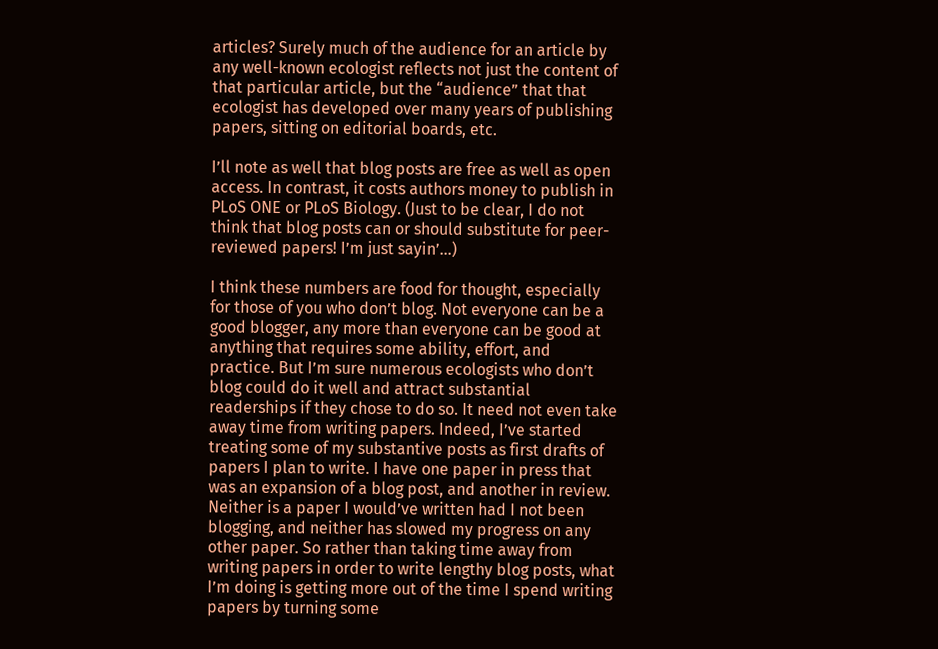articles? Surely much of the audience for an article by any well-known ecologist reflects not just the content of that particular article, but the “audience” that that ecologist has developed over many years of publishing papers, sitting on editorial boards, etc.

I’ll note as well that blog posts are free as well as open access. In contrast, it costs authors money to publish in PLoS ONE or PLoS Biology. (Just to be clear, I do not think that blog posts can or should substitute for peer-reviewed papers! I’m just sayin’…)

I think these numbers are food for thought, especially for those of you who don’t blog. Not everyone can be a good blogger, any more than everyone can be good at anything that requires some ability, effort, and practice. But I’m sure numerous ecologists who don’t blog could do it well and attract substantial readerships if they chose to do so. It need not even take away time from writing papers. Indeed, I’ve started treating some of my substantive posts as first drafts of papers I plan to write. I have one paper in press that was an expansion of a blog post, and another in review. Neither is a paper I would’ve written had I not been blogging, and neither has slowed my progress on any other paper. So rather than taking time away from writing papers in order to write lengthy blog posts, what I’m doing is getting more out of the time I spend writing papers by turning some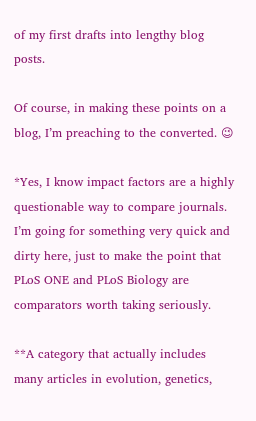of my first drafts into lengthy blog posts.

Of course, in making these points on a blog, I’m preaching to the converted. 😉

*Yes, I know impact factors are a highly questionable way to compare journals. I’m going for something very quick and dirty here, just to make the point that PLoS ONE and PLoS Biology are comparators worth taking seriously.

**A category that actually includes many articles in evolution, genetics,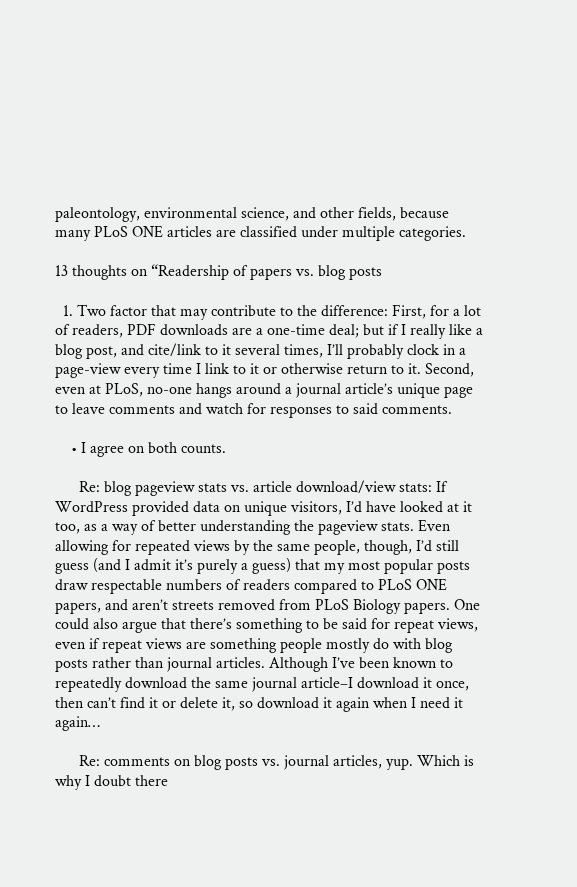paleontology, environmental science, and other fields, because many PLoS ONE articles are classified under multiple categories.

13 thoughts on “Readership of papers vs. blog posts

  1. Two factor that may contribute to the difference: First, for a lot of readers, PDF downloads are a one-time deal; but if I really like a blog post, and cite/link to it several times, I’ll probably clock in a page-view every time I link to it or otherwise return to it. Second, even at PLoS, no-one hangs around a journal article’s unique page to leave comments and watch for responses to said comments.

    • I agree on both counts.

      Re: blog pageview stats vs. article download/view stats: If WordPress provided data on unique visitors, I’d have looked at it too, as a way of better understanding the pageview stats. Even allowing for repeated views by the same people, though, I’d still guess (and I admit it’s purely a guess) that my most popular posts draw respectable numbers of readers compared to PLoS ONE papers, and aren’t streets removed from PLoS Biology papers. One could also argue that there’s something to be said for repeat views, even if repeat views are something people mostly do with blog posts rather than journal articles. Although I’ve been known to repeatedly download the same journal article–I download it once, then can’t find it or delete it, so download it again when I need it again…

      Re: comments on blog posts vs. journal articles, yup. Which is why I doubt there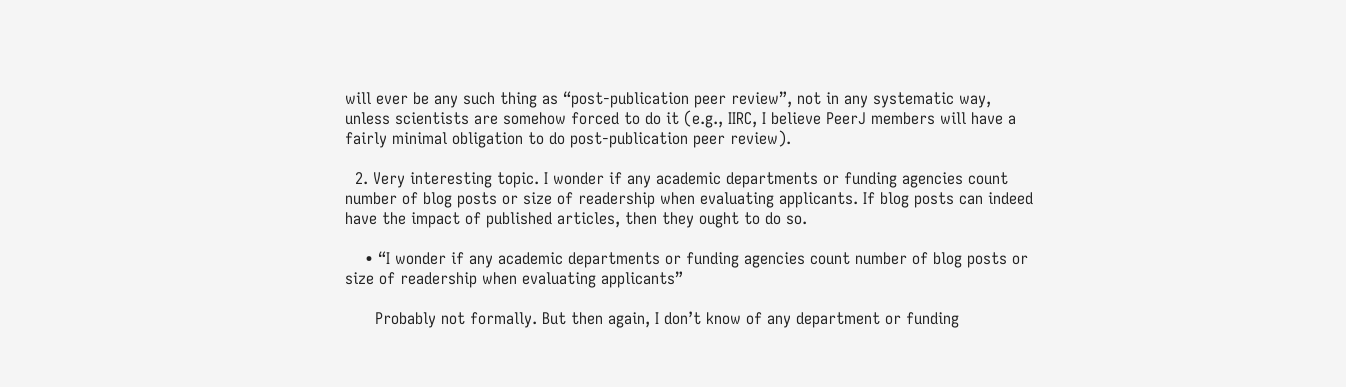will ever be any such thing as “post-publication peer review”, not in any systematic way, unless scientists are somehow forced to do it (e.g., IIRC, I believe PeerJ members will have a fairly minimal obligation to do post-publication peer review).

  2. Very interesting topic. I wonder if any academic departments or funding agencies count number of blog posts or size of readership when evaluating applicants. If blog posts can indeed have the impact of published articles, then they ought to do so.

    • “I wonder if any academic departments or funding agencies count number of blog posts or size of readership when evaluating applicants”

      Probably not formally. But then again, I don’t know of any department or funding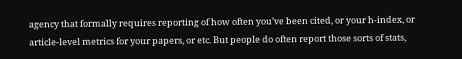agency that formally requires reporting of how often you’ve been cited, or your h-index, or article-level metrics for your papers, or etc. But people do often report those sorts of stats,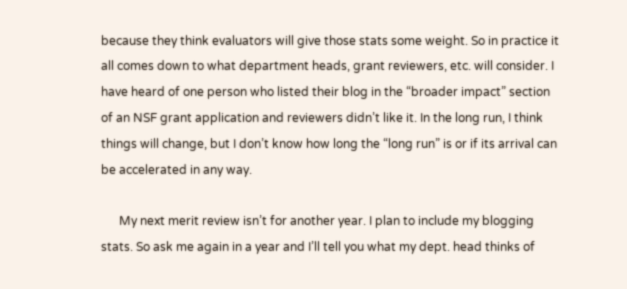because they think evaluators will give those stats some weight. So in practice it all comes down to what department heads, grant reviewers, etc. will consider. I have heard of one person who listed their blog in the “broader impact” section of an NSF grant application and reviewers didn’t like it. In the long run, I think things will change, but I don’t know how long the “long run” is or if its arrival can be accelerated in any way.

      My next merit review isn’t for another year. I plan to include my blogging stats. So ask me again in a year and I’ll tell you what my dept. head thinks of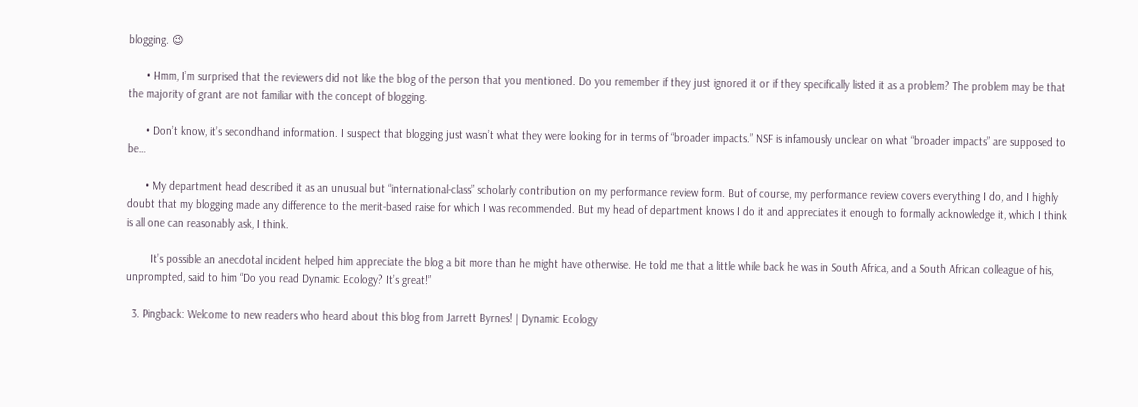blogging. 😉

      • Hmm, I’m surprised that the reviewers did not like the blog of the person that you mentioned. Do you remember if they just ignored it or if they specifically listed it as a problem? The problem may be that the majority of grant are not familiar with the concept of blogging.

      • Don’t know, it’s secondhand information. I suspect that blogging just wasn’t what they were looking for in terms of “broader impacts.” NSF is infamously unclear on what “broader impacts” are supposed to be…

      • My department head described it as an unusual but “international-class” scholarly contribution on my performance review form. But of course, my performance review covers everything I do, and I highly doubt that my blogging made any difference to the merit-based raise for which I was recommended. But my head of department knows I do it and appreciates it enough to formally acknowledge it, which I think is all one can reasonably ask, I think.

        It’s possible an anecdotal incident helped him appreciate the blog a bit more than he might have otherwise. He told me that a little while back he was in South Africa, and a South African colleague of his, unprompted, said to him “Do you read Dynamic Ecology? It’s great!”

  3. Pingback: Welcome to new readers who heard about this blog from Jarrett Byrnes! | Dynamic Ecology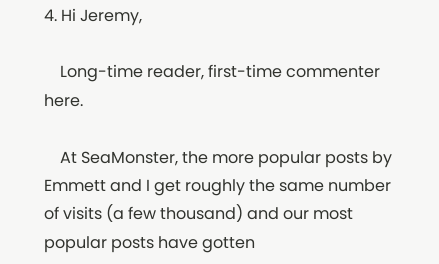4. Hi Jeremy,

    Long-time reader, first-time commenter here.

    At SeaMonster, the more popular posts by Emmett and I get roughly the same number of visits (a few thousand) and our most popular posts have gotten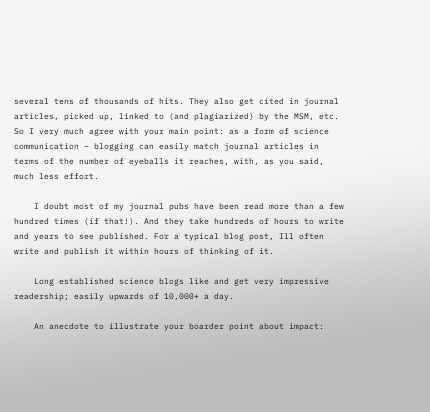several tens of thousands of hits. They also get cited in journal articles, picked up, linked to (and plagiarized) by the MSM, etc. So I very much agree with your main point: as a form of science communication – blogging can easily match journal articles in terms of the number of eyeballs it reaches, with, as you said, much less effort.

    I doubt most of my journal pubs have been read more than a few hundred times (if that!). And they take hundreds of hours to write and years to see published. For a typical blog post, Ill often write and publish it within hours of thinking of it.

    Long established science blogs like and get very impressive readership; easily upwards of 10,000+ a day.

    An anecdote to illustrate your boarder point about impact: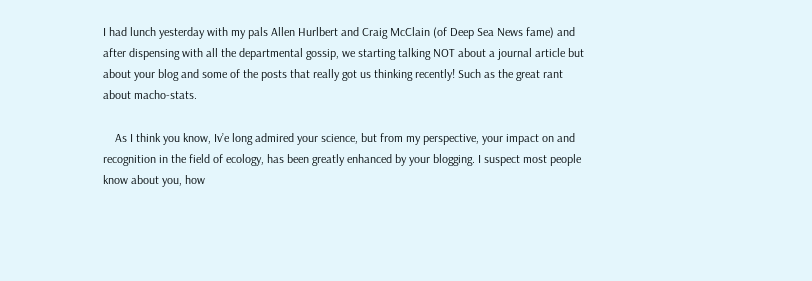I had lunch yesterday with my pals Allen Hurlbert and Craig McClain (of Deep Sea News fame) and after dispensing with all the departmental gossip, we starting talking NOT about a journal article but about your blog and some of the posts that really got us thinking recently! Such as the great rant about macho-stats.

    As I think you know, Iv’e long admired your science, but from my perspective, your impact on and recognition in the field of ecology, has been greatly enhanced by your blogging. I suspect most people know about you, how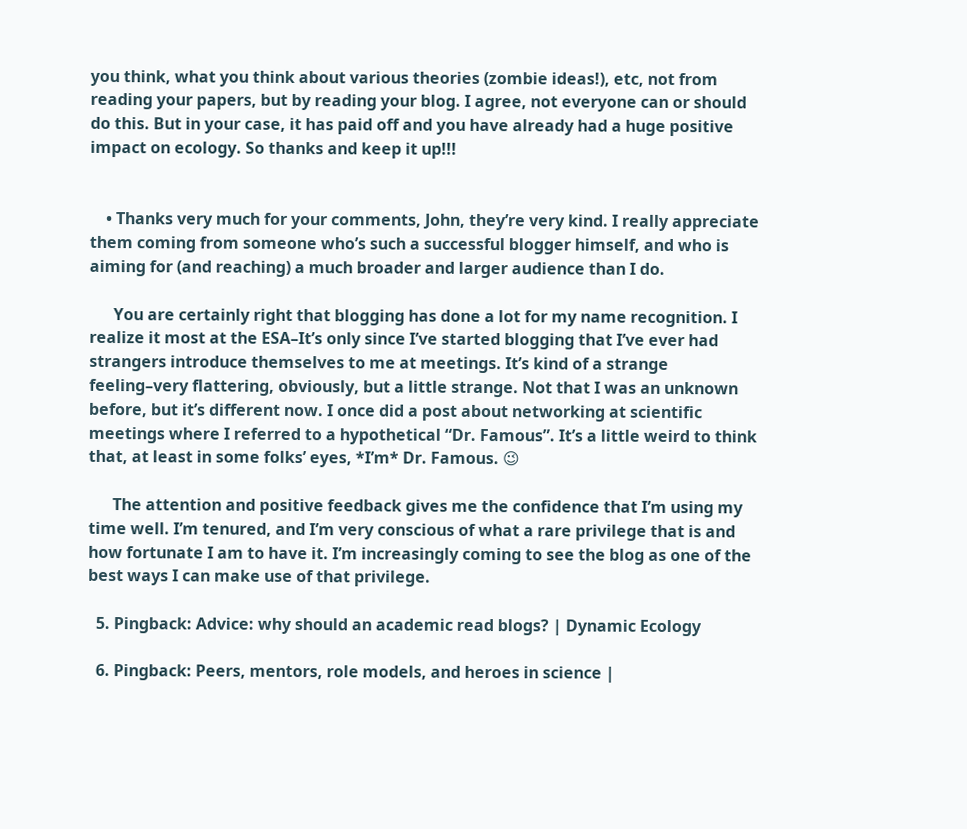you think, what you think about various theories (zombie ideas!), etc, not from reading your papers, but by reading your blog. I agree, not everyone can or should do this. But in your case, it has paid off and you have already had a huge positive impact on ecology. So thanks and keep it up!!!


    • Thanks very much for your comments, John, they’re very kind. I really appreciate them coming from someone who’s such a successful blogger himself, and who is aiming for (and reaching) a much broader and larger audience than I do.

      You are certainly right that blogging has done a lot for my name recognition. I realize it most at the ESA–It’s only since I’ve started blogging that I’ve ever had strangers introduce themselves to me at meetings. It’s kind of a strange feeling–very flattering, obviously, but a little strange. Not that I was an unknown before, but it’s different now. I once did a post about networking at scientific meetings where I referred to a hypothetical “Dr. Famous”. It’s a little weird to think that, at least in some folks’ eyes, *I’m* Dr. Famous. 😉

      The attention and positive feedback gives me the confidence that I’m using my time well. I’m tenured, and I’m very conscious of what a rare privilege that is and how fortunate I am to have it. I’m increasingly coming to see the blog as one of the best ways I can make use of that privilege.

  5. Pingback: Advice: why should an academic read blogs? | Dynamic Ecology

  6. Pingback: Peers, mentors, role models, and heroes in science |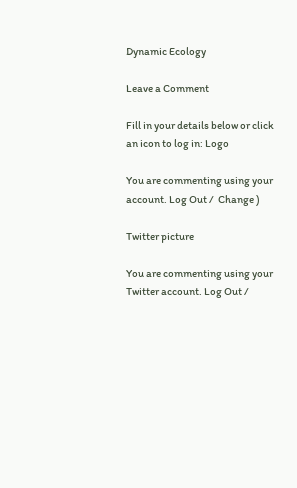Dynamic Ecology

Leave a Comment

Fill in your details below or click an icon to log in: Logo

You are commenting using your account. Log Out /  Change )

Twitter picture

You are commenting using your Twitter account. Log Out /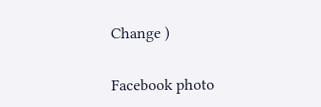Change )

Facebook photo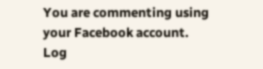You are commenting using your Facebook account. Log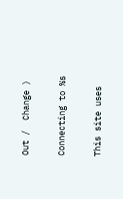Out /  Change )

Connecting to %s

This site uses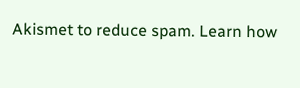Akismet to reduce spam. Learn how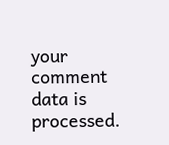your comment data is processed.